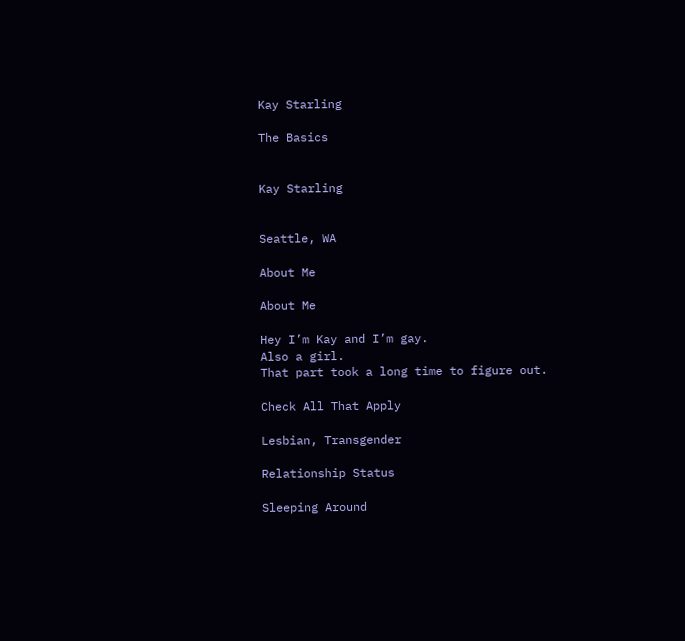Kay Starling

The Basics


Kay Starling


Seattle, WA

About Me

About Me

Hey I’m Kay and I’m gay.
Also a girl.
That part took a long time to figure out.

Check All That Apply

Lesbian, Transgender

Relationship Status

Sleeping Around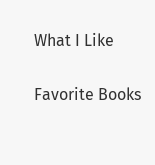What I Like

Favorite Books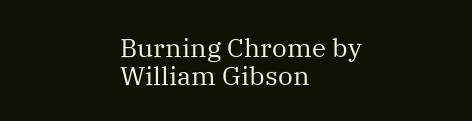Burning Chrome by William Gibson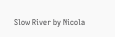Slow River by Nicola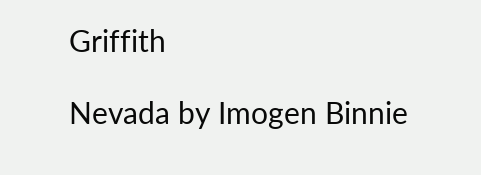Griffith

Nevada by Imogen Binnie